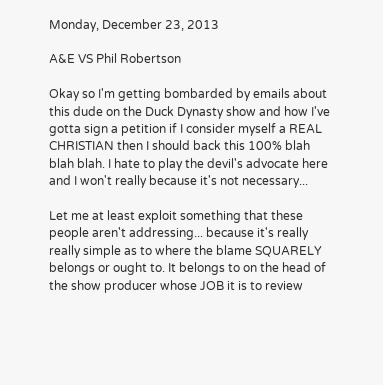Monday, December 23, 2013

A&E VS Phil Robertson

Okay so I'm getting bombarded by emails about this dude on the Duck Dynasty show and how I've gotta sign a petition if I consider myself a REAL CHRISTIAN then I should back this 100% blah blah blah. I hate to play the devil's advocate here and I won't really because it's not necessary...

Let me at least exploit something that these people aren't addressing... because it's really really simple as to where the blame SQUARELY belongs or ought to. It belongs to on the head of the show producer whose JOB it is to review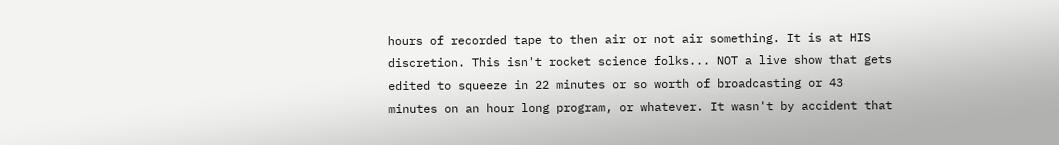hours of recorded tape to then air or not air something. It is at HIS discretion. This isn't rocket science folks... NOT a live show that gets edited to squeeze in 22 minutes or so worth of broadcasting or 43 minutes on an hour long program, or whatever. It wasn't by accident that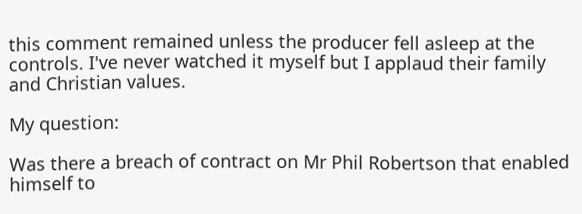this comment remained unless the producer fell asleep at the controls. I've never watched it myself but I applaud their family and Christian values.

My question:

Was there a breach of contract on Mr Phil Robertson that enabled himself to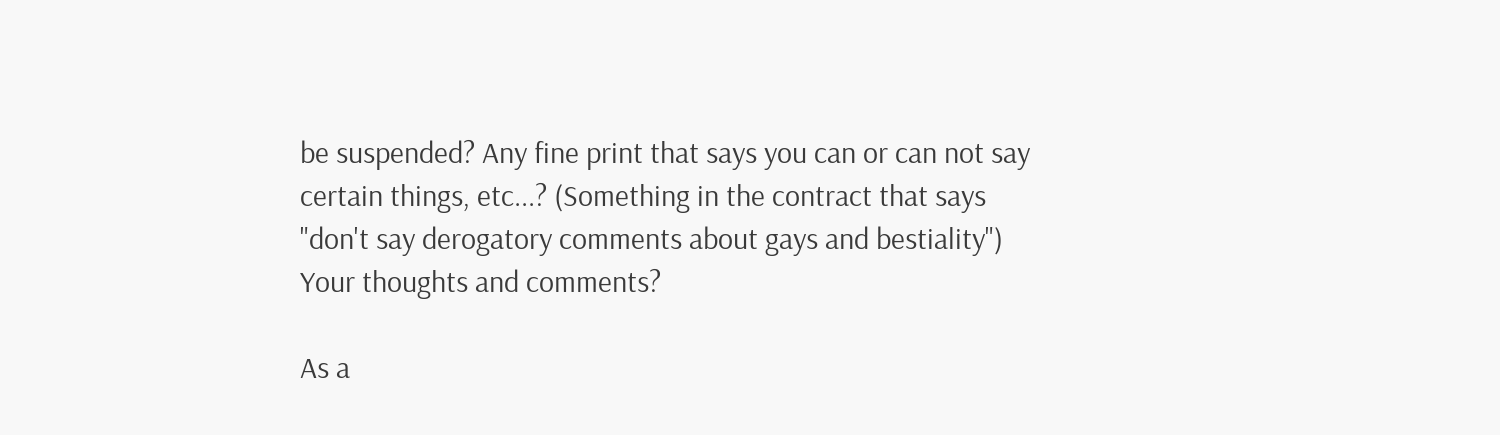be suspended? Any fine print that says you can or can not say certain things, etc...? (Something in the contract that says "don't say derogatory comments about gays and bestiality") Your thoughts and comments?

As a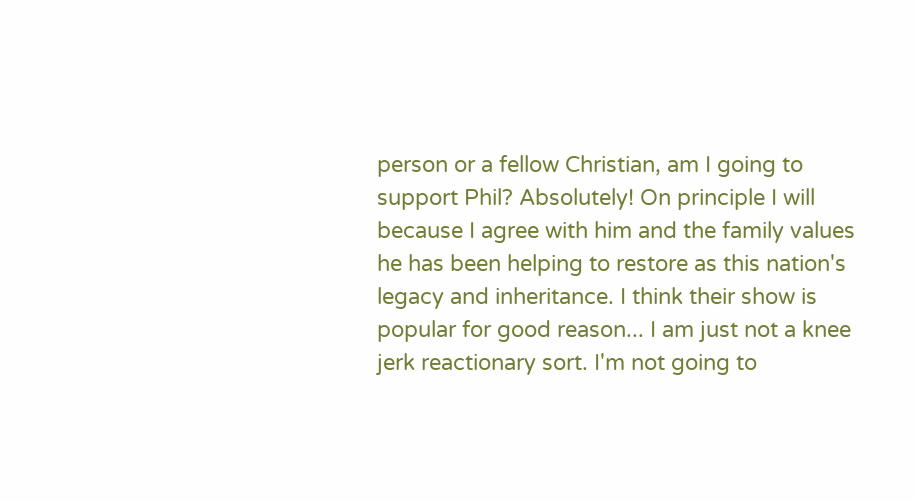person or a fellow Christian, am I going to support Phil? Absolutely! On principle I will because I agree with him and the family values he has been helping to restore as this nation's legacy and inheritance. I think their show is popular for good reason... I am just not a knee jerk reactionary sort. I'm not going to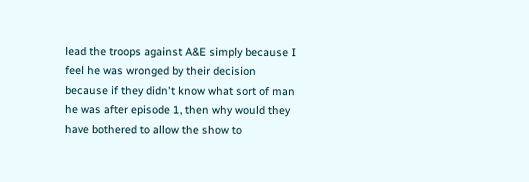lead the troops against A&E simply because I feel he was wronged by their decision because if they didn't know what sort of man he was after episode 1, then why would they have bothered to allow the show to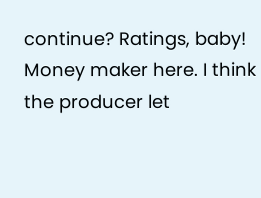continue? Ratings, baby! Money maker here. I think the producer let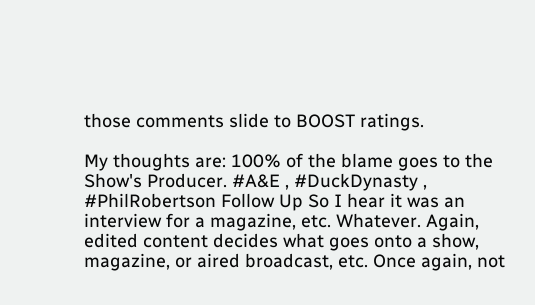those comments slide to BOOST ratings.

My thoughts are: 100% of the blame goes to the Show's Producer. #A&E , #DuckDynasty , #PhilRobertson Follow Up So I hear it was an interview for a magazine, etc. Whatever. Again, edited content decides what goes onto a show, magazine, or aired broadcast, etc. Once again, not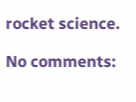rocket science.

No comments: